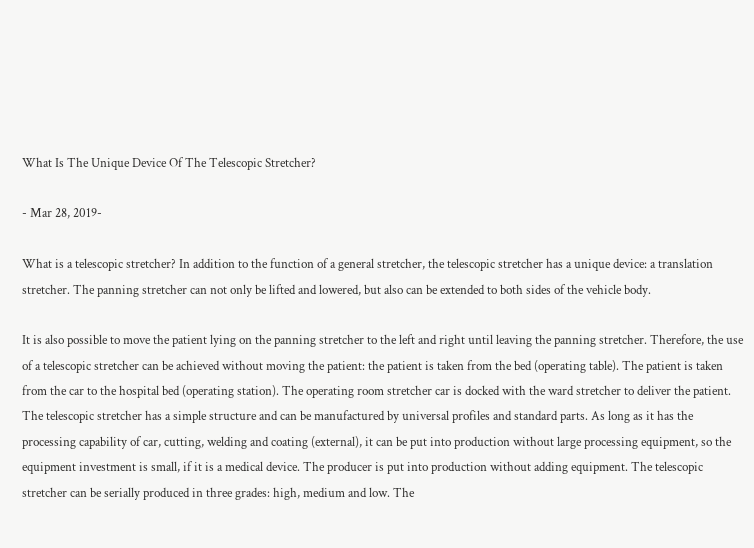What Is The Unique Device Of The Telescopic Stretcher?

- Mar 28, 2019-

What is a telescopic stretcher? In addition to the function of a general stretcher, the telescopic stretcher has a unique device: a translation stretcher. The panning stretcher can not only be lifted and lowered, but also can be extended to both sides of the vehicle body.

It is also possible to move the patient lying on the panning stretcher to the left and right until leaving the panning stretcher. Therefore, the use of a telescopic stretcher can be achieved without moving the patient: the patient is taken from the bed (operating table). The patient is taken from the car to the hospital bed (operating station). The operating room stretcher car is docked with the ward stretcher to deliver the patient. The telescopic stretcher has a simple structure and can be manufactured by universal profiles and standard parts. As long as it has the processing capability of car, cutting, welding and coating (external), it can be put into production without large processing equipment, so the equipment investment is small, if it is a medical device. The producer is put into production without adding equipment. The telescopic stretcher can be serially produced in three grades: high, medium and low. The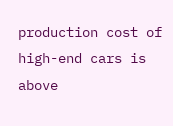production cost of high-end cars is above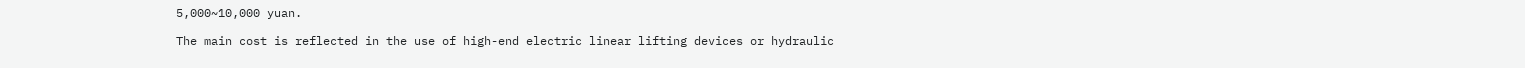5,000~10,000 yuan.

The main cost is reflected in the use of high-end electric linear lifting devices or hydraulic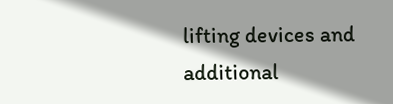lifting devices and additional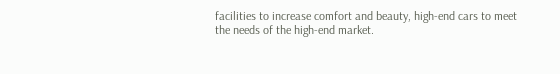facilities to increase comfort and beauty, high-end cars to meet the needs of the high-end market.